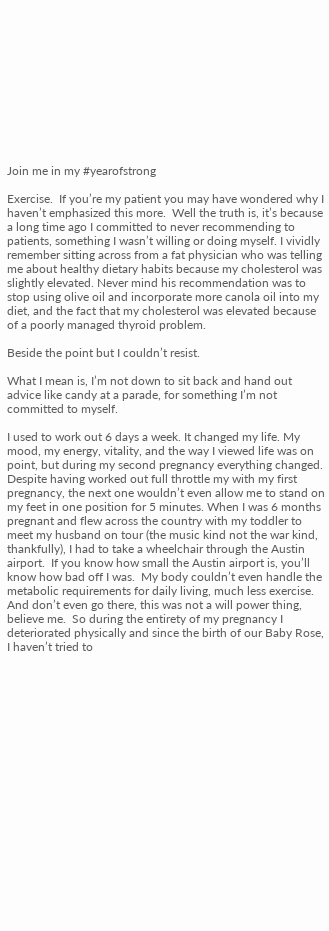Join me in my #yearofstrong

Exercise.  If you’re my patient you may have wondered why I haven’t emphasized this more.  Well the truth is, it’s because a long time ago I committed to never recommending to patients, something I wasn’t willing or doing myself. I vividly remember sitting across from a fat physician who was telling me about healthy dietary habits because my cholesterol was slightly elevated. Never mind his recommendation was to stop using olive oil and incorporate more canola oil into my diet, and the fact that my cholesterol was elevated because of a poorly managed thyroid problem.

Beside the point but I couldn’t resist.

What I mean is, I’m not down to sit back and hand out advice like candy at a parade, for something I’m not committed to myself.

I used to work out 6 days a week. It changed my life. My mood, my energy, vitality, and the way I viewed life was on point, but during my second pregnancy everything changed. Despite having worked out full throttle my with my first pregnancy, the next one wouldn’t even allow me to stand on my feet in one position for 5 minutes. When I was 6 months pregnant and flew across the country with my toddler to meet my husband on tour (the music kind not the war kind, thankfully), I had to take a wheelchair through the Austin airport.  If you know how small the Austin airport is, you’ll know how bad off I was.  My body couldn’t even handle the metabolic requirements for daily living, much less exercise. And don’t even go there, this was not a will power thing, believe me.  So during the entirety of my pregnancy I deteriorated physically and since the birth of our Baby Rose, I haven’t tried to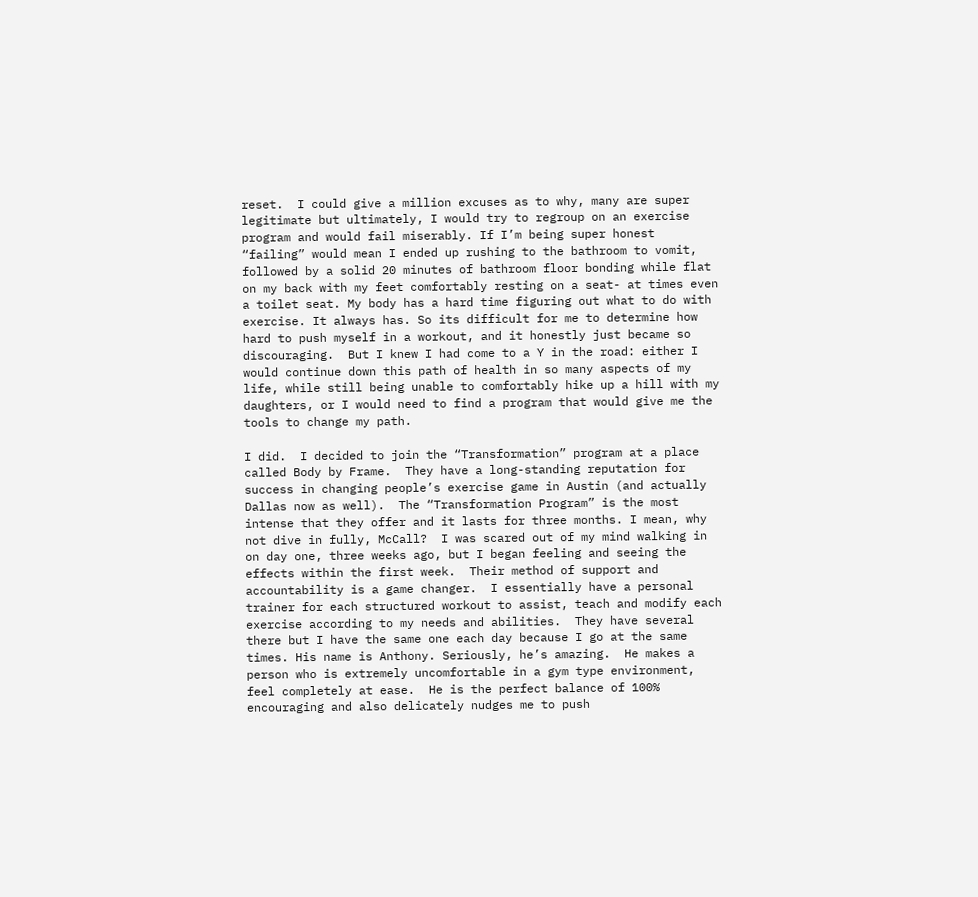reset.  I could give a million excuses as to why, many are super legitimate but ultimately, I would try to regroup on an exercise program and would fail miserably. If I’m being super honest “failing” would mean I ended up rushing to the bathroom to vomit, followed by a solid 20 minutes of bathroom floor bonding while flat on my back with my feet comfortably resting on a seat- at times even a toilet seat. My body has a hard time figuring out what to do with exercise. It always has. So its difficult for me to determine how hard to push myself in a workout, and it honestly just became so discouraging.  But I knew I had come to a Y in the road: either I would continue down this path of health in so many aspects of my life, while still being unable to comfortably hike up a hill with my daughters, or I would need to find a program that would give me the tools to change my path.

I did.  I decided to join the “Transformation” program at a place called Body by Frame.  They have a long-standing reputation for success in changing people’s exercise game in Austin (and actually Dallas now as well).  The “Transformation Program” is the most intense that they offer and it lasts for three months. I mean, why not dive in fully, McCall?  I was scared out of my mind walking in on day one, three weeks ago, but I began feeling and seeing the effects within the first week.  Their method of support and accountability is a game changer.  I essentially have a personal trainer for each structured workout to assist, teach and modify each exercise according to my needs and abilities.  They have several there but I have the same one each day because I go at the same times. His name is Anthony. Seriously, he’s amazing.  He makes a person who is extremely uncomfortable in a gym type environment, feel completely at ease.  He is the perfect balance of 100% encouraging and also delicately nudges me to push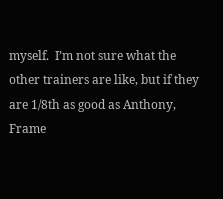myself.  I’m not sure what the other trainers are like, but if they are 1/8th as good as Anthony, Frame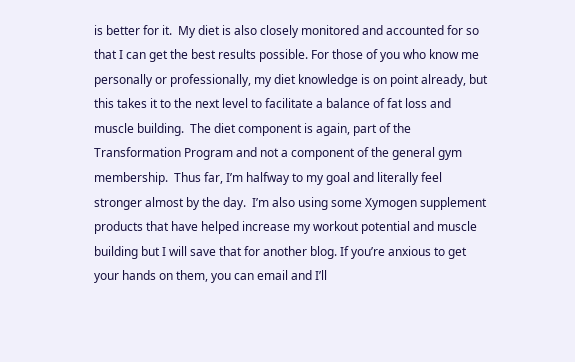is better for it.  My diet is also closely monitored and accounted for so that I can get the best results possible. For those of you who know me personally or professionally, my diet knowledge is on point already, but this takes it to the next level to facilitate a balance of fat loss and muscle building.  The diet component is again, part of the Transformation Program and not a component of the general gym membership.  Thus far, I’m halfway to my goal and literally feel stronger almost by the day.  I’m also using some Xymogen supplement products that have helped increase my workout potential and muscle building but I will save that for another blog. If you’re anxious to get your hands on them, you can email and I’ll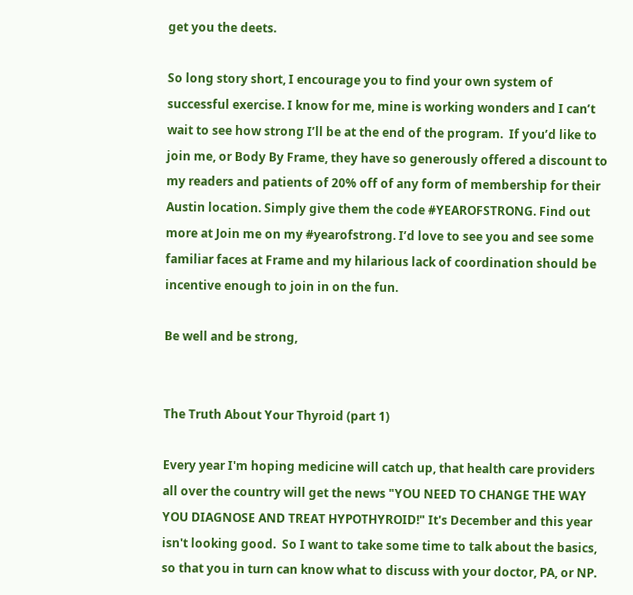get you the deets.

So long story short, I encourage you to find your own system of successful exercise. I know for me, mine is working wonders and I can’t wait to see how strong I’ll be at the end of the program.  If you’d like to join me, or Body By Frame, they have so generously offered a discount to my readers and patients of 20% off of any form of membership for their Austin location. Simply give them the code #YEAROFSTRONG. Find out more at Join me on my #yearofstrong. I’d love to see you and see some familiar faces at Frame and my hilarious lack of coordination should be incentive enough to join in on the fun.

Be well and be strong,


The Truth About Your Thyroid (part 1)

Every year I'm hoping medicine will catch up, that health care providers all over the country will get the news "YOU NEED TO CHANGE THE WAY YOU DIAGNOSE AND TREAT HYPOTHYROID!" It's December and this year isn't looking good.  So I want to take some time to talk about the basics, so that you in turn can know what to discuss with your doctor, PA, or NP.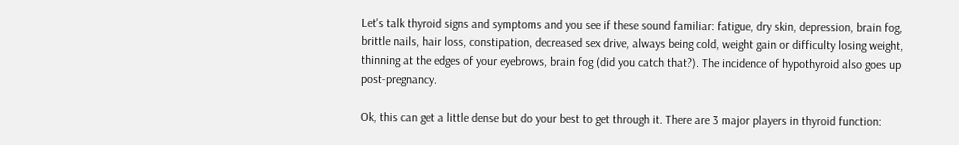Let's talk thyroid signs and symptoms and you see if these sound familiar: fatigue, dry skin, depression, brain fog, brittle nails, hair loss, constipation, decreased sex drive, always being cold, weight gain or difficulty losing weight, thinning at the edges of your eyebrows, brain fog (did you catch that?). The incidence of hypothyroid also goes up post-pregnancy.

Ok, this can get a little dense but do your best to get through it. There are 3 major players in thyroid function: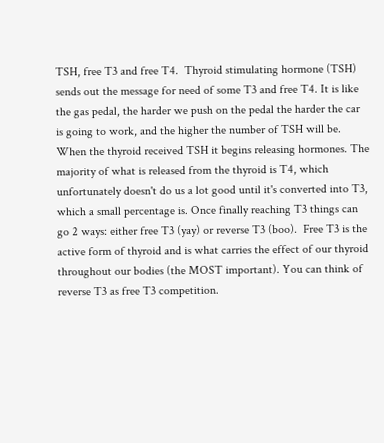TSH, free T3 and free T4.  Thyroid stimulating hormone (TSH) sends out the message for need of some T3 and free T4. It is like the gas pedal, the harder we push on the pedal the harder the car is going to work, and the higher the number of TSH will be.  When the thyroid received TSH it begins releasing hormones. The majority of what is released from the thyroid is T4, which unfortunately doesn't do us a lot good until it's converted into T3, which a small percentage is. Once finally reaching T3 things can go 2 ways: either free T3 (yay) or reverse T3 (boo).  Free T3 is the active form of thyroid and is what carries the effect of our thyroid throughout our bodies (the MOST important). You can think of reverse T3 as free T3 competition.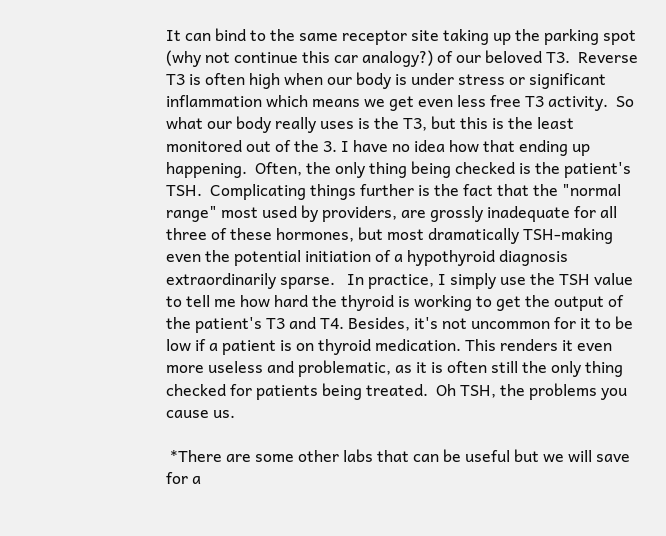It can bind to the same receptor site taking up the parking spot (why not continue this car analogy?) of our beloved T3.  Reverse T3 is often high when our body is under stress or significant inflammation which means we get even less free T3 activity.  So what our body really uses is the T3, but this is the least monitored out of the 3. I have no idea how that ending up happening.  Often, the only thing being checked is the patient's TSH.  Complicating things further is the fact that the "normal range" most used by providers, are grossly inadequate for all three of these hormones, but most dramatically TSH-making even the potential initiation of a hypothyroid diagnosis extraordinarily sparse.   In practice, I simply use the TSH value to tell me how hard the thyroid is working to get the output of the patient's T3 and T4. Besides, it's not uncommon for it to be low if a patient is on thyroid medication. This renders it even more useless and problematic, as it is often still the only thing checked for patients being treated.  Oh TSH, the problems you cause us.

 *There are some other labs that can be useful but we will save for a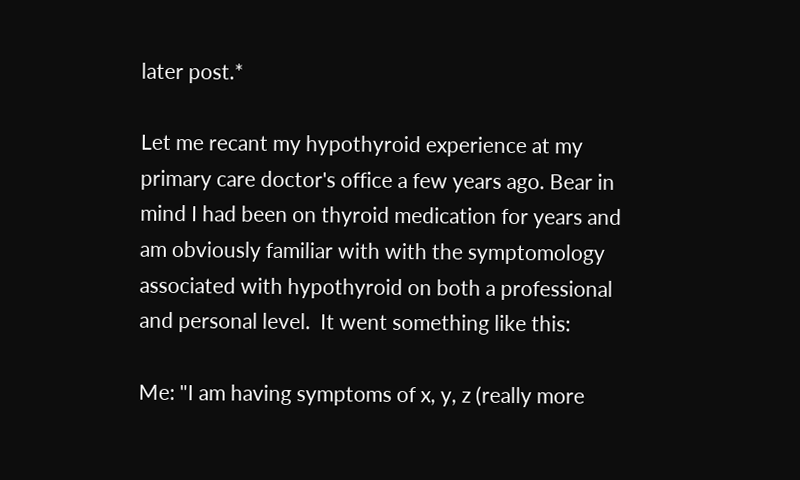later post.*

Let me recant my hypothyroid experience at my primary care doctor's office a few years ago. Bear in mind I had been on thyroid medication for years and am obviously familiar with with the symptomology associated with hypothyroid on both a professional and personal level.  It went something like this:

Me: "I am having symptoms of x, y, z (really more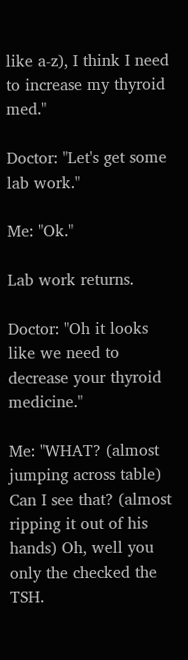like a-z), I think I need to increase my thyroid med."

Doctor: "Let's get some lab work."

Me: "Ok."

Lab work returns.

Doctor: "Oh it looks like we need to decrease your thyroid medicine."

Me: "WHAT? (almost jumping across table) Can I see that? (almost ripping it out of his hands) Oh, well you only the checked the TSH.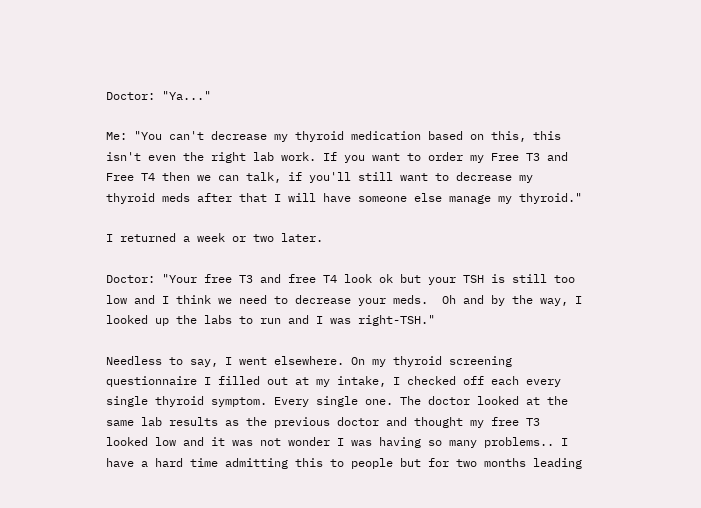Doctor: "Ya..."

Me: "You can't decrease my thyroid medication based on this, this isn't even the right lab work. If you want to order my Free T3 and Free T4 then we can talk, if you'll still want to decrease my thyroid meds after that I will have someone else manage my thyroid."

I returned a week or two later.

Doctor: "Your free T3 and free T4 look ok but your TSH is still too low and I think we need to decrease your meds.  Oh and by the way, I looked up the labs to run and I was right-TSH."

Needless to say, I went elsewhere. On my thyroid screening questionnaire I filled out at my intake, I checked off each every single thyroid symptom. Every single one. The doctor looked at the same lab results as the previous doctor and thought my free T3 looked low and it was not wonder I was having so many problems.. I have a hard time admitting this to people but for two months leading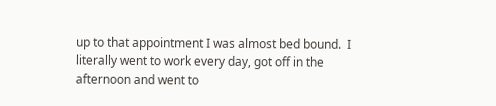up to that appointment I was almost bed bound.  I literally went to work every day, got off in the afternoon and went to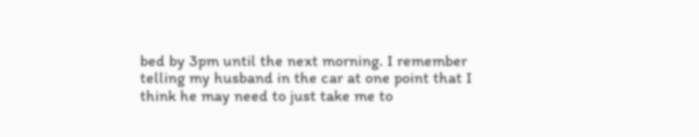bed by 3pm until the next morning. I remember telling my husband in the car at one point that I think he may need to just take me to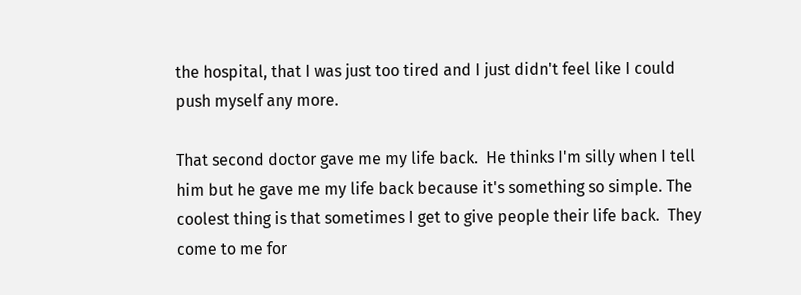the hospital, that I was just too tired and I just didn't feel like I could push myself any more.

That second doctor gave me my life back.  He thinks I'm silly when I tell him but he gave me my life back because it's something so simple. The coolest thing is that sometimes I get to give people their life back.  They come to me for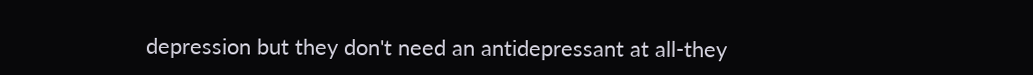depression but they don't need an antidepressant at all-they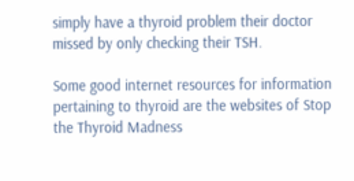simply have a thyroid problem their doctor missed by only checking their TSH.

Some good internet resources for information pertaining to thyroid are the websites of Stop the Thyroid Madness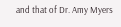and that of Dr. Amy Myers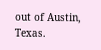out of Austin, Texas.